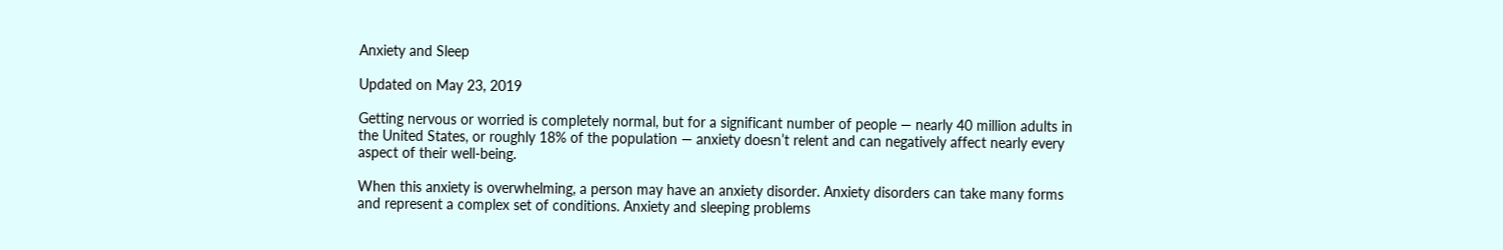Anxiety and Sleep

Updated on May 23, 2019

Getting nervous or worried is completely normal, but for a significant number of people — nearly 40 million adults in the United States, or roughly 18% of the population — anxiety doesn’t relent and can negatively affect nearly every aspect of their well-being.

When this anxiety is overwhelming, a person may have an anxiety disorder. Anxiety disorders can take many forms and represent a complex set of conditions. Anxiety and sleeping problems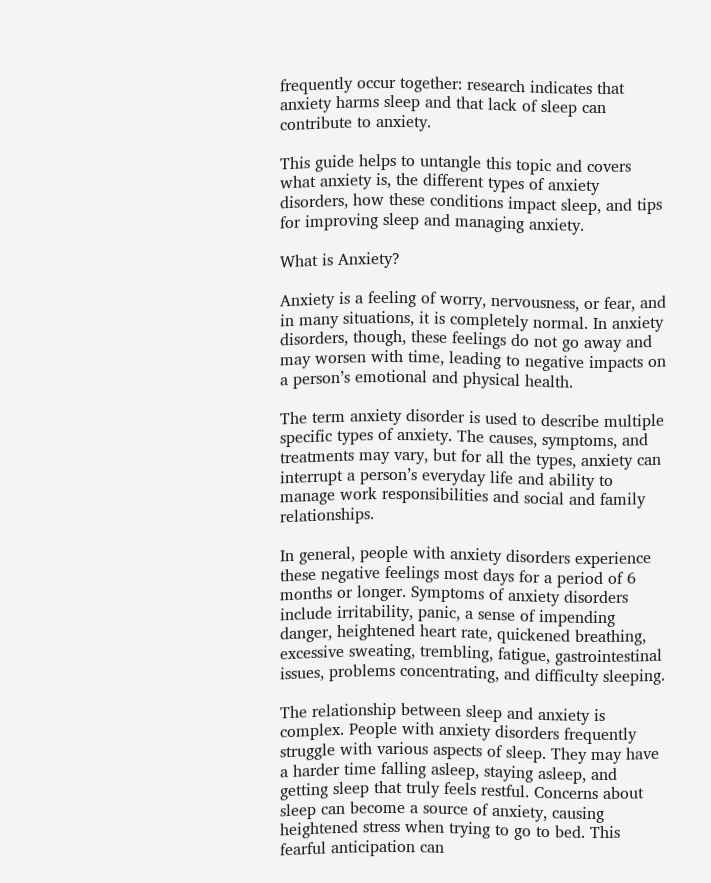frequently occur together: research indicates that anxiety harms sleep and that lack of sleep can contribute to anxiety.

This guide helps to untangle this topic and covers what anxiety is, the different types of anxiety disorders, how these conditions impact sleep, and tips for improving sleep and managing anxiety.

What is Anxiety?

Anxiety is a feeling of worry, nervousness, or fear, and in many situations, it is completely normal. In anxiety disorders, though, these feelings do not go away and may worsen with time, leading to negative impacts on a person’s emotional and physical health.

The term anxiety disorder is used to describe multiple specific types of anxiety. The causes, symptoms, and treatments may vary, but for all the types, anxiety can interrupt a person’s everyday life and ability to manage work responsibilities and social and family relationships.

In general, people with anxiety disorders experience these negative feelings most days for a period of 6 months or longer. Symptoms of anxiety disorders include irritability, panic, a sense of impending danger, heightened heart rate, quickened breathing, excessive sweating, trembling, fatigue, gastrointestinal issues, problems concentrating, and difficulty sleeping.

The relationship between sleep and anxiety is complex. People with anxiety disorders frequently struggle with various aspects of sleep. They may have a harder time falling asleep, staying asleep, and getting sleep that truly feels restful. Concerns about sleep can become a source of anxiety, causing heightened stress when trying to go to bed. This fearful anticipation can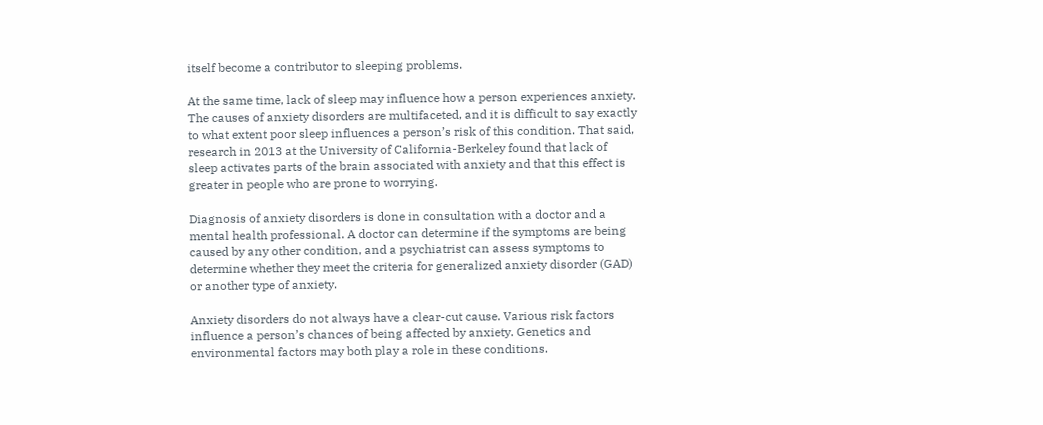itself become a contributor to sleeping problems.

At the same time, lack of sleep may influence how a person experiences anxiety. The causes of anxiety disorders are multifaceted, and it is difficult to say exactly to what extent poor sleep influences a person’s risk of this condition. That said, research in 2013 at the University of California-Berkeley found that lack of sleep activates parts of the brain associated with anxiety and that this effect is greater in people who are prone to worrying.

Diagnosis of anxiety disorders is done in consultation with a doctor and a mental health professional. A doctor can determine if the symptoms are being caused by any other condition, and a psychiatrist can assess symptoms to determine whether they meet the criteria for generalized anxiety disorder (GAD) or another type of anxiety.

Anxiety disorders do not always have a clear-cut cause. Various risk factors influence a person’s chances of being affected by anxiety. Genetics and environmental factors may both play a role in these conditions.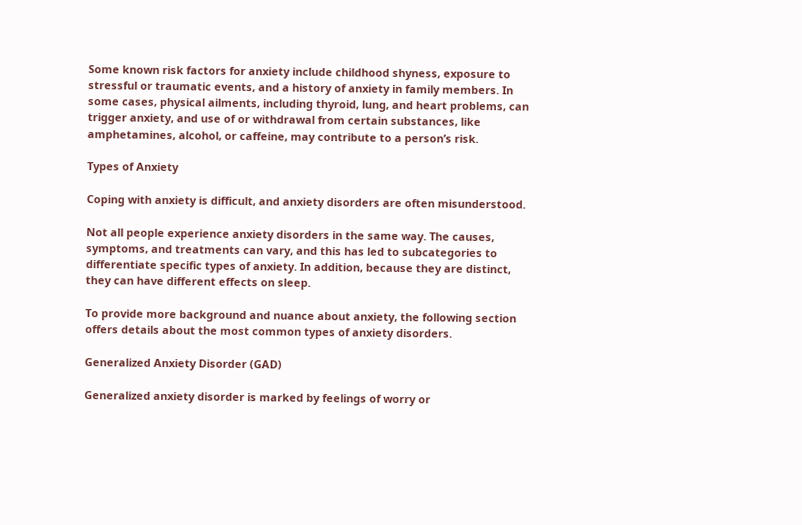Some known risk factors for anxiety include childhood shyness, exposure to stressful or traumatic events, and a history of anxiety in family members. In some cases, physical ailments, including thyroid, lung, and heart problems, can trigger anxiety, and use of or withdrawal from certain substances, like amphetamines, alcohol, or caffeine, may contribute to a person’s risk.

Types of Anxiety

Coping with anxiety is difficult, and anxiety disorders are often misunderstood.

Not all people experience anxiety disorders in the same way. The causes, symptoms, and treatments can vary, and this has led to subcategories to differentiate specific types of anxiety. In addition, because they are distinct, they can have different effects on sleep.

To provide more background and nuance about anxiety, the following section offers details about the most common types of anxiety disorders.

Generalized Anxiety Disorder (GAD)

Generalized anxiety disorder is marked by feelings of worry or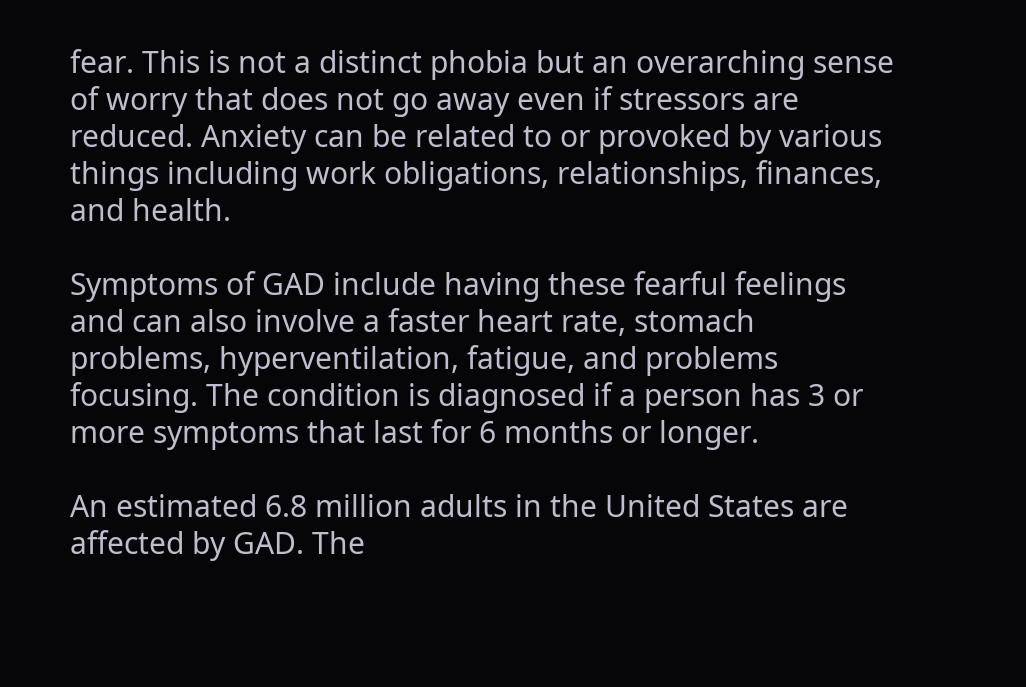fear. This is not a distinct phobia but an overarching sense of worry that does not go away even if stressors are reduced. Anxiety can be related to or provoked by various things including work obligations, relationships, finances, and health.

Symptoms of GAD include having these fearful feelings and can also involve a faster heart rate, stomach problems, hyperventilation, fatigue, and problems focusing. The condition is diagnosed if a person has 3 or more symptoms that last for 6 months or longer.

An estimated 6.8 million adults in the United States are affected by GAD. The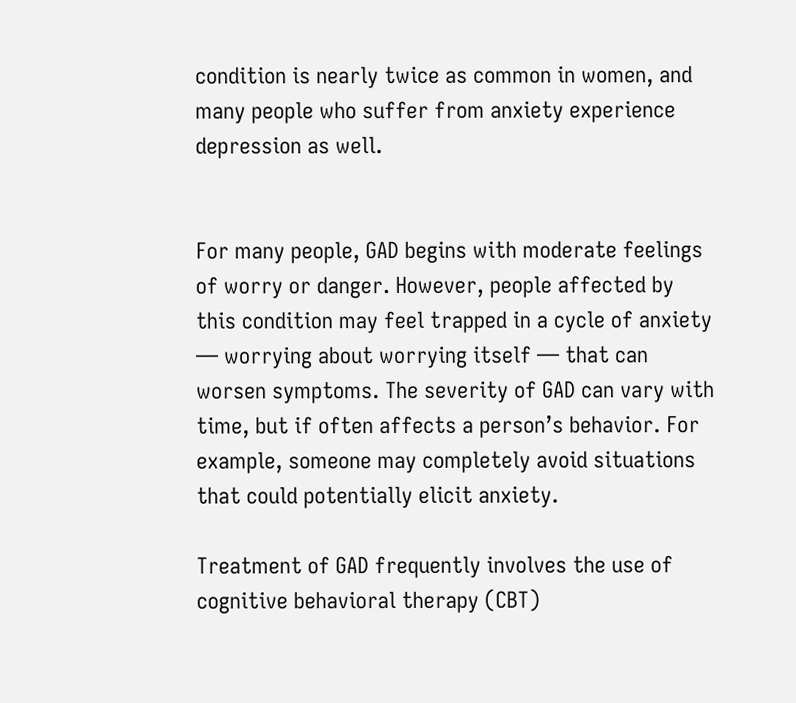condition is nearly twice as common in women, and many people who suffer from anxiety experience depression as well.


For many people, GAD begins with moderate feelings of worry or danger. However, people affected by this condition may feel trapped in a cycle of anxiety — worrying about worrying itself — that can worsen symptoms. The severity of GAD can vary with time, but if often affects a person’s behavior. For example, someone may completely avoid situations that could potentially elicit anxiety.

Treatment of GAD frequently involves the use of cognitive behavioral therapy (CBT)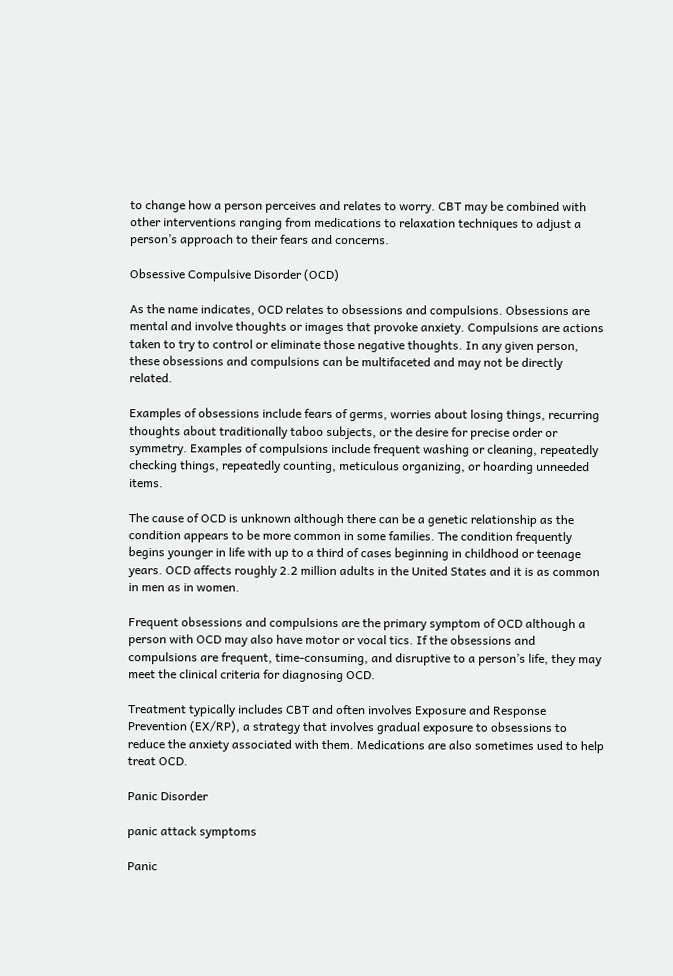to change how a person perceives and relates to worry. CBT may be combined with other interventions ranging from medications to relaxation techniques to adjust a person’s approach to their fears and concerns.

Obsessive Compulsive Disorder (OCD)

As the name indicates, OCD relates to obsessions and compulsions. Obsessions are mental and involve thoughts or images that provoke anxiety. Compulsions are actions taken to try to control or eliminate those negative thoughts. In any given person, these obsessions and compulsions can be multifaceted and may not be directly related.

Examples of obsessions include fears of germs, worries about losing things, recurring thoughts about traditionally taboo subjects, or the desire for precise order or symmetry. Examples of compulsions include frequent washing or cleaning, repeatedly checking things, repeatedly counting, meticulous organizing, or hoarding unneeded items.

The cause of OCD is unknown although there can be a genetic relationship as the condition appears to be more common in some families. The condition frequently begins younger in life with up to a third of cases beginning in childhood or teenage years. OCD affects roughly 2.2 million adults in the United States and it is as common in men as in women.

Frequent obsessions and compulsions are the primary symptom of OCD although a person with OCD may also have motor or vocal tics. If the obsessions and compulsions are frequent, time-consuming, and disruptive to a person’s life, they may meet the clinical criteria for diagnosing OCD.

Treatment typically includes CBT and often involves Exposure and Response Prevention (EX/RP), a strategy that involves gradual exposure to obsessions to reduce the anxiety associated with them. Medications are also sometimes used to help treat OCD.

Panic Disorder

panic attack symptoms

Panic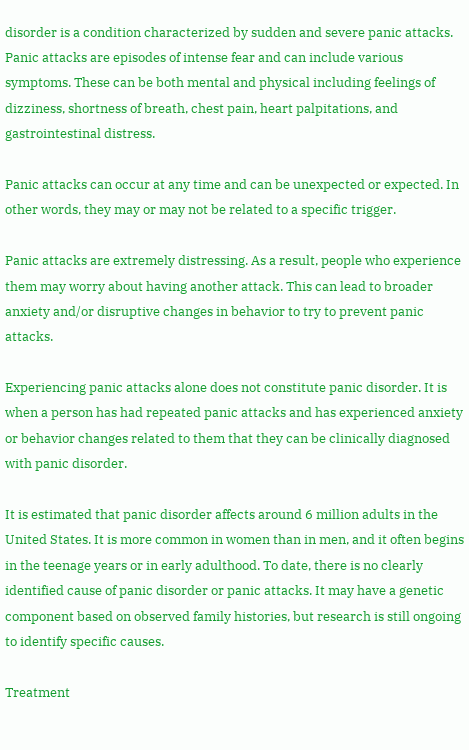disorder is a condition characterized by sudden and severe panic attacks. Panic attacks are episodes of intense fear and can include various symptoms. These can be both mental and physical including feelings of dizziness, shortness of breath, chest pain, heart palpitations, and gastrointestinal distress.

Panic attacks can occur at any time and can be unexpected or expected. In other words, they may or may not be related to a specific trigger.

Panic attacks are extremely distressing. As a result, people who experience them may worry about having another attack. This can lead to broader anxiety and/or disruptive changes in behavior to try to prevent panic attacks.

Experiencing panic attacks alone does not constitute panic disorder. It is when a person has had repeated panic attacks and has experienced anxiety or behavior changes related to them that they can be clinically diagnosed with panic disorder.

It is estimated that panic disorder affects around 6 million adults in the United States. It is more common in women than in men, and it often begins in the teenage years or in early adulthood. To date, there is no clearly identified cause of panic disorder or panic attacks. It may have a genetic component based on observed family histories, but research is still ongoing to identify specific causes.

Treatment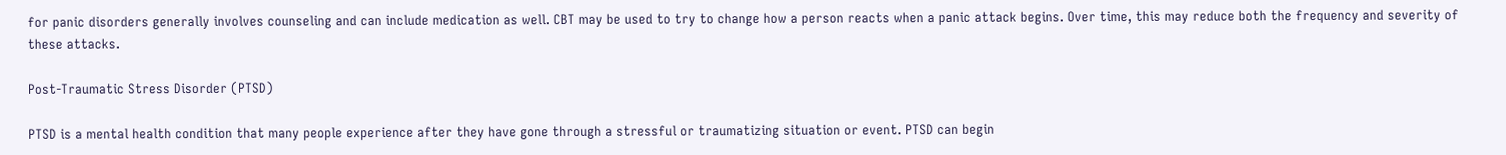for panic disorders generally involves counseling and can include medication as well. CBT may be used to try to change how a person reacts when a panic attack begins. Over time, this may reduce both the frequency and severity of these attacks.

Post-Traumatic Stress Disorder (PTSD)

PTSD is a mental health condition that many people experience after they have gone through a stressful or traumatizing situation or event. PTSD can begin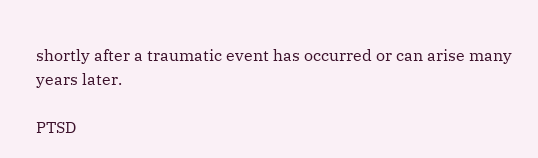shortly after a traumatic event has occurred or can arise many years later.

PTSD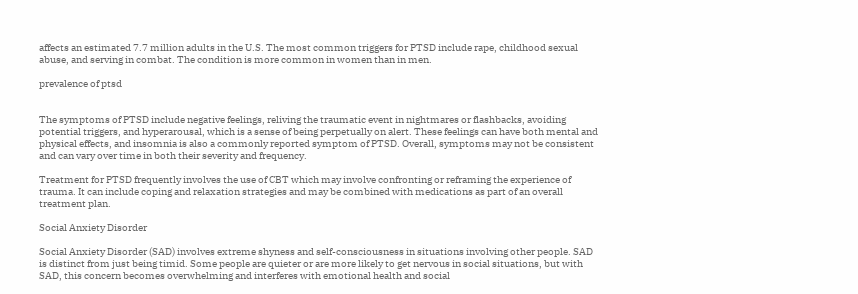affects an estimated 7.7 million adults in the U.S. The most common triggers for PTSD include rape, childhood sexual abuse, and serving in combat. The condition is more common in women than in men.

prevalence of ptsd


The symptoms of PTSD include negative feelings, reliving the traumatic event in nightmares or flashbacks, avoiding potential triggers, and hyperarousal, which is a sense of being perpetually on alert. These feelings can have both mental and physical effects, and insomnia is also a commonly reported symptom of PTSD. Overall, symptoms may not be consistent and can vary over time in both their severity and frequency.

Treatment for PTSD frequently involves the use of CBT which may involve confronting or reframing the experience of trauma. It can include coping and relaxation strategies and may be combined with medications as part of an overall treatment plan.

Social Anxiety Disorder

Social Anxiety Disorder (SAD) involves extreme shyness and self-consciousness in situations involving other people. SAD is distinct from just being timid. Some people are quieter or are more likely to get nervous in social situations, but with SAD, this concern becomes overwhelming and interferes with emotional health and social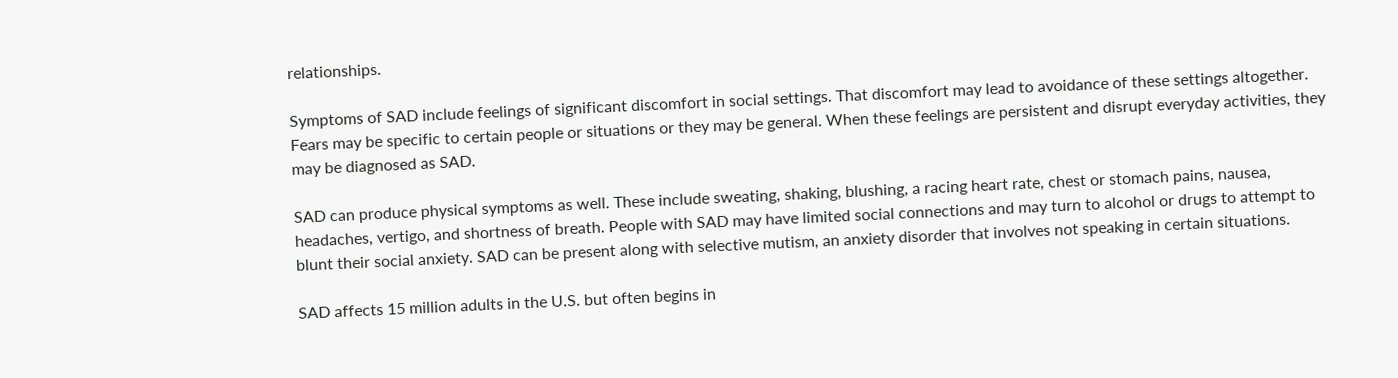relationships.

Symptoms of SAD include feelings of significant discomfort in social settings. That discomfort may lead to avoidance of these settings altogether. Fears may be specific to certain people or situations or they may be general. When these feelings are persistent and disrupt everyday activities, they may be diagnosed as SAD.

SAD can produce physical symptoms as well. These include sweating, shaking, blushing, a racing heart rate, chest or stomach pains, nausea, headaches, vertigo, and shortness of breath. People with SAD may have limited social connections and may turn to alcohol or drugs to attempt to blunt their social anxiety. SAD can be present along with selective mutism, an anxiety disorder that involves not speaking in certain situations.

SAD affects 15 million adults in the U.S. but often begins in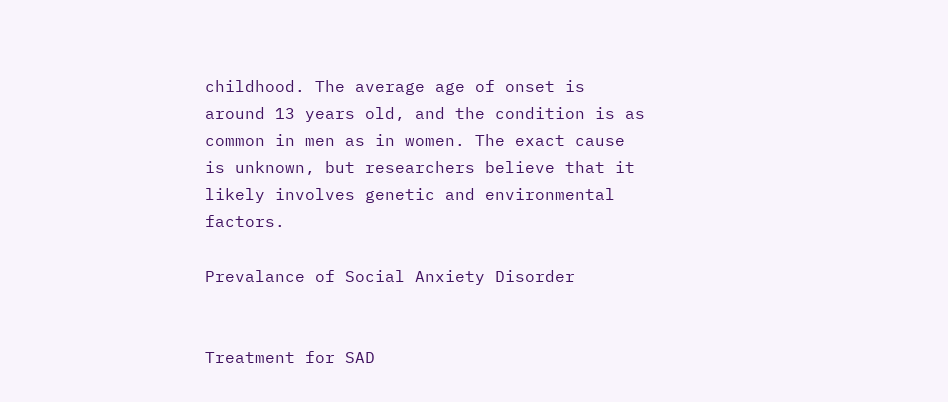childhood. The average age of onset is around 13 years old, and the condition is as common in men as in women. The exact cause is unknown, but researchers believe that it likely involves genetic and environmental factors.

Prevalance of Social Anxiety Disorder


Treatment for SAD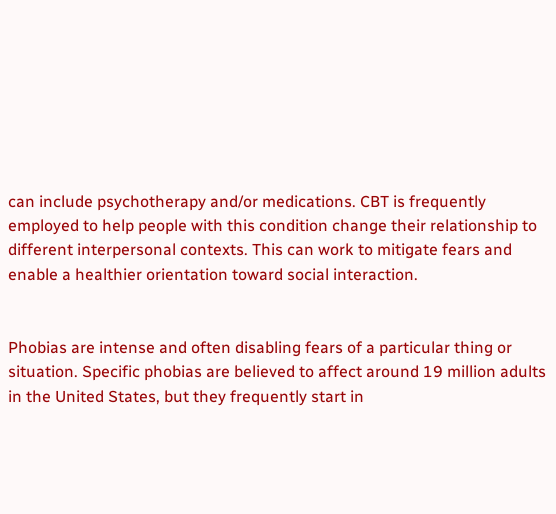can include psychotherapy and/or medications. CBT is frequently employed to help people with this condition change their relationship to different interpersonal contexts. This can work to mitigate fears and enable a healthier orientation toward social interaction.


Phobias are intense and often disabling fears of a particular thing or situation. Specific phobias are believed to affect around 19 million adults in the United States, but they frequently start in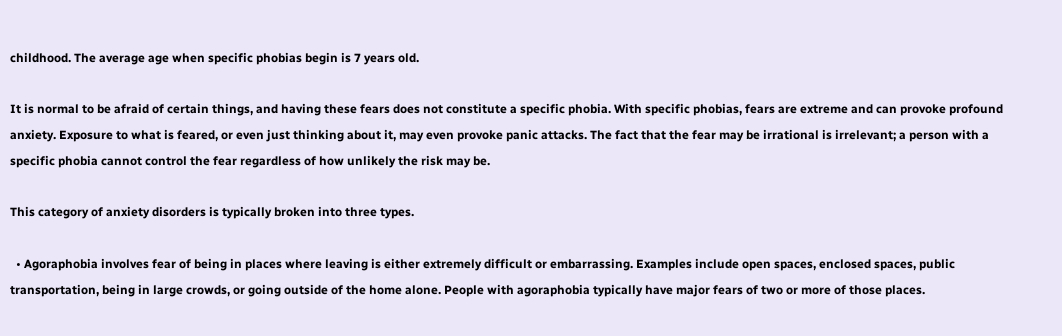childhood. The average age when specific phobias begin is 7 years old.

It is normal to be afraid of certain things, and having these fears does not constitute a specific phobia. With specific phobias, fears are extreme and can provoke profound anxiety. Exposure to what is feared, or even just thinking about it, may even provoke panic attacks. The fact that the fear may be irrational is irrelevant; a person with a specific phobia cannot control the fear regardless of how unlikely the risk may be.

This category of anxiety disorders is typically broken into three types.

  • Agoraphobia involves fear of being in places where leaving is either extremely difficult or embarrassing. Examples include open spaces, enclosed spaces, public transportation, being in large crowds, or going outside of the home alone. People with agoraphobia typically have major fears of two or more of those places.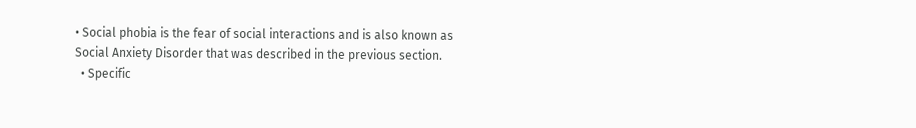• Social phobia is the fear of social interactions and is also known as Social Anxiety Disorder that was described in the previous section.
  • Specific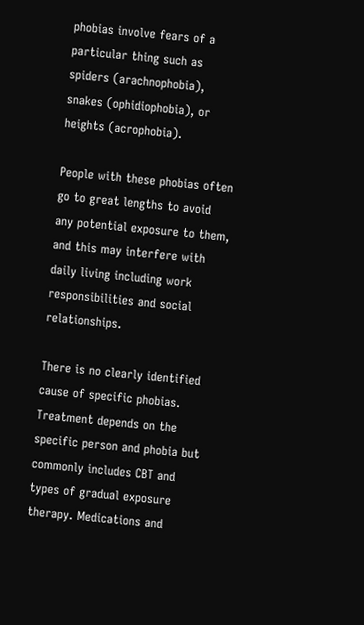phobias involve fears of a particular thing such as spiders (arachnophobia), snakes (ophidiophobia), or heights (acrophobia).

People with these phobias often go to great lengths to avoid any potential exposure to them, and this may interfere with daily living including work responsibilities and social relationships.

There is no clearly identified cause of specific phobias. Treatment depends on the specific person and phobia but commonly includes CBT and types of gradual exposure therapy. Medications and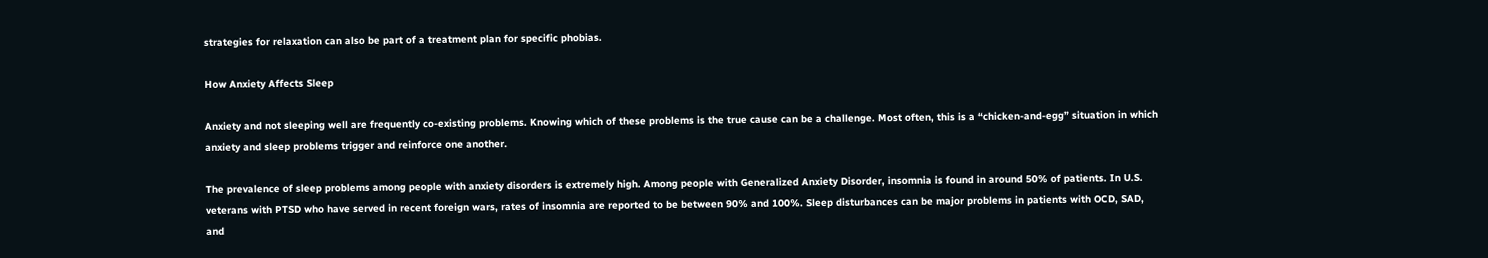strategies for relaxation can also be part of a treatment plan for specific phobias.

How Anxiety Affects Sleep

Anxiety and not sleeping well are frequently co-existing problems. Knowing which of these problems is the true cause can be a challenge. Most often, this is a “chicken-and-egg” situation in which anxiety and sleep problems trigger and reinforce one another.

The prevalence of sleep problems among people with anxiety disorders is extremely high. Among people with Generalized Anxiety Disorder, insomnia is found in around 50% of patients. In U.S. veterans with PTSD who have served in recent foreign wars, rates of insomnia are reported to be between 90% and 100%. Sleep disturbances can be major problems in patients with OCD, SAD, and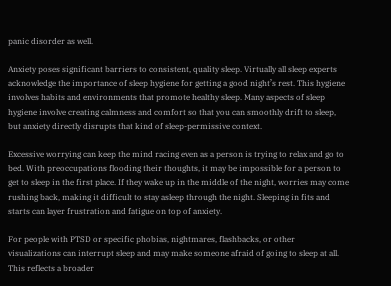panic disorder as well.

Anxiety poses significant barriers to consistent, quality sleep. Virtually all sleep experts acknowledge the importance of sleep hygiene for getting a good night’s rest. This hygiene involves habits and environments that promote healthy sleep. Many aspects of sleep hygiene involve creating calmness and comfort so that you can smoothly drift to sleep, but anxiety directly disrupts that kind of sleep-permissive context.

Excessive worrying can keep the mind racing even as a person is trying to relax and go to bed. With preoccupations flooding their thoughts, it may be impossible for a person to get to sleep in the first place. If they wake up in the middle of the night, worries may come rushing back, making it difficult to stay asleep through the night. Sleeping in fits and starts can layer frustration and fatigue on top of anxiety.

For people with PTSD or specific phobias, nightmares, flashbacks, or other visualizations can interrupt sleep and may make someone afraid of going to sleep at all. This reflects a broader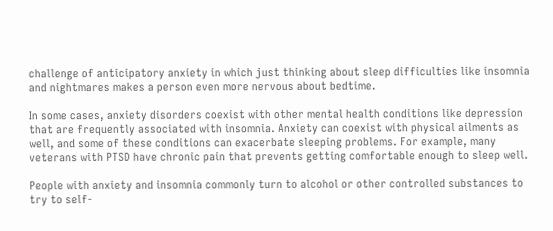challenge of anticipatory anxiety in which just thinking about sleep difficulties like insomnia and nightmares makes a person even more nervous about bedtime.

In some cases, anxiety disorders coexist with other mental health conditions like depression that are frequently associated with insomnia. Anxiety can coexist with physical ailments as well, and some of these conditions can exacerbate sleeping problems. For example, many veterans with PTSD have chronic pain that prevents getting comfortable enough to sleep well.

People with anxiety and insomnia commonly turn to alcohol or other controlled substances to try to self-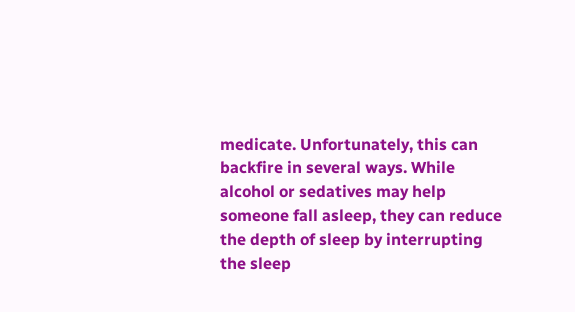medicate. Unfortunately, this can backfire in several ways. While alcohol or sedatives may help someone fall asleep, they can reduce the depth of sleep by interrupting the sleep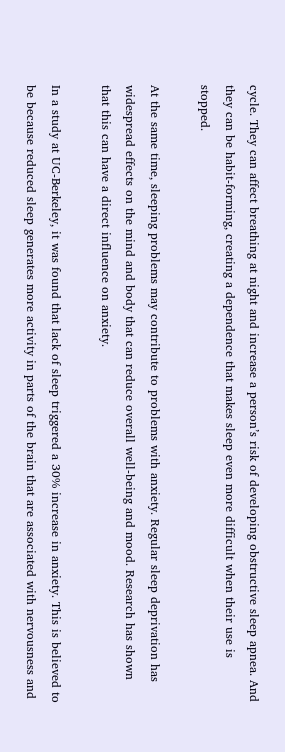cycle. They can affect breathing at night and increase a person’s risk of developing obstructive sleep apnea. And they can be habit-forming, creating a dependence that makes sleep even more difficult when their use is stopped.

At the same time, sleeping problems may contribute to problems with anxiety. Regular sleep deprivation has widespread effects on the mind and body that can reduce overall well-being and mood. Research has shown that this can have a direct influence on anxiety.

In a study at UC-Berkeley, it was found that lack of sleep triggered a 30% increase in anxiety. This is believed to be because reduced sleep generates more activity in parts of the brain that are associated with nervousness and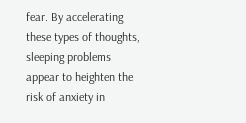fear. By accelerating these types of thoughts, sleeping problems appear to heighten the risk of anxiety in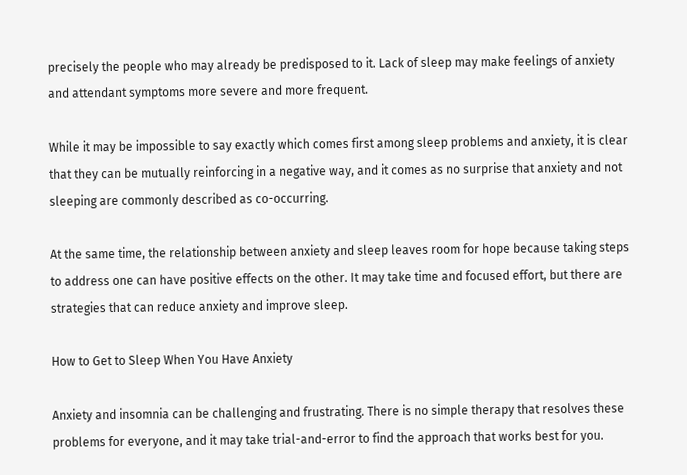precisely the people who may already be predisposed to it. Lack of sleep may make feelings of anxiety and attendant symptoms more severe and more frequent.

While it may be impossible to say exactly which comes first among sleep problems and anxiety, it is clear that they can be mutually reinforcing in a negative way, and it comes as no surprise that anxiety and not sleeping are commonly described as co-occurring.

At the same time, the relationship between anxiety and sleep leaves room for hope because taking steps to address one can have positive effects on the other. It may take time and focused effort, but there are strategies that can reduce anxiety and improve sleep.

How to Get to Sleep When You Have Anxiety

Anxiety and insomnia can be challenging and frustrating. There is no simple therapy that resolves these problems for everyone, and it may take trial-and-error to find the approach that works best for you.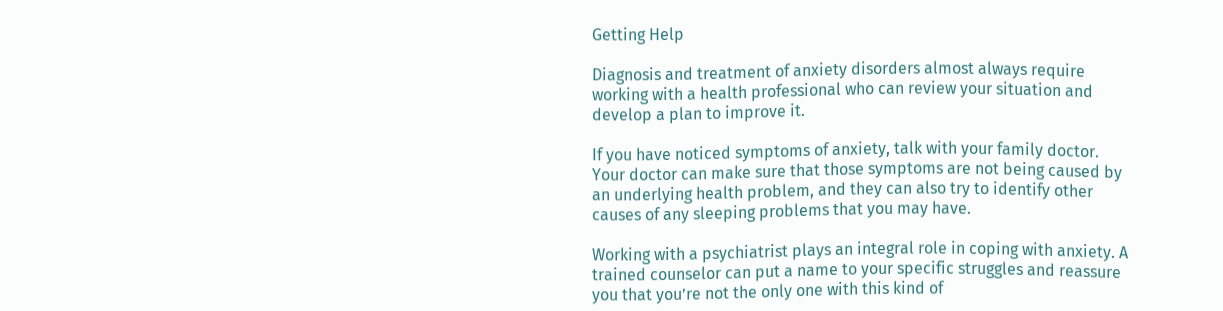Getting Help

Diagnosis and treatment of anxiety disorders almost always require working with a health professional who can review your situation and develop a plan to improve it.

If you have noticed symptoms of anxiety, talk with your family doctor. Your doctor can make sure that those symptoms are not being caused by an underlying health problem, and they can also try to identify other causes of any sleeping problems that you may have.

Working with a psychiatrist plays an integral role in coping with anxiety. A trained counselor can put a name to your specific struggles and reassure you that you’re not the only one with this kind of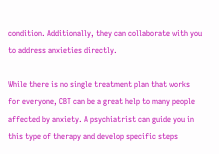condition. Additionally, they can collaborate with you to address anxieties directly.

While there is no single treatment plan that works for everyone, CBT can be a great help to many people affected by anxiety. A psychiatrist can guide you in this type of therapy and develop specific steps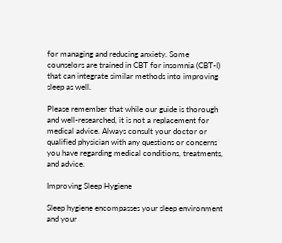for managing and reducing anxiety. Some counselors are trained in CBT for insomnia (CBT-I) that can integrate similar methods into improving sleep as well.

Please remember that while our guide is thorough and well-researched, it is not a replacement for medical advice. Always consult your doctor or qualified physician with any questions or concerns you have regarding medical conditions, treatments, and advice.

Improving Sleep Hygiene

Sleep hygiene encompasses your sleep environment and your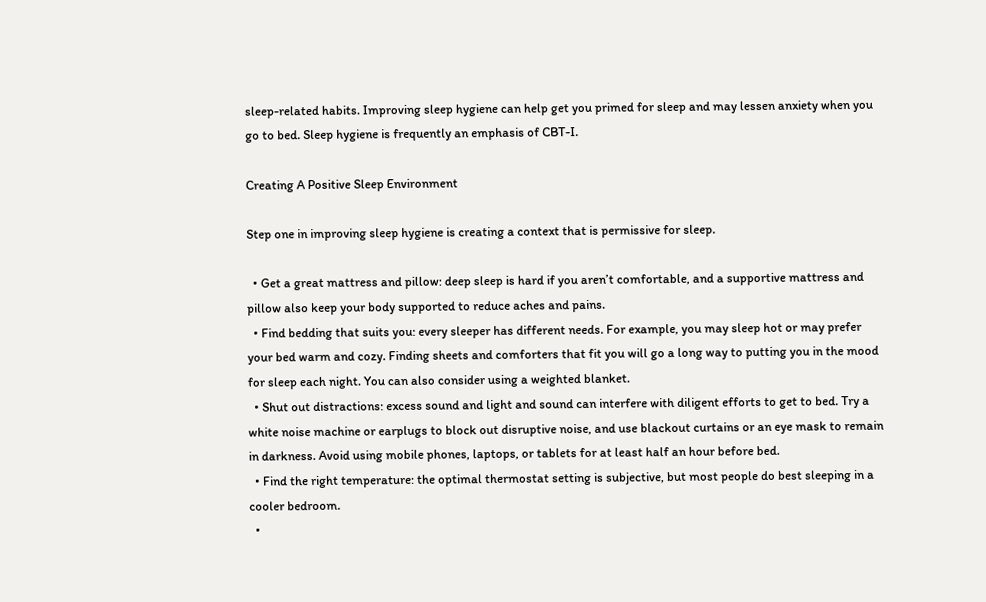sleep-related habits. Improving sleep hygiene can help get you primed for sleep and may lessen anxiety when you go to bed. Sleep hygiene is frequently an emphasis of CBT-I.

Creating A Positive Sleep Environment

Step one in improving sleep hygiene is creating a context that is permissive for sleep.

  • Get a great mattress and pillow: deep sleep is hard if you aren’t comfortable, and a supportive mattress and pillow also keep your body supported to reduce aches and pains.
  • Find bedding that suits you: every sleeper has different needs. For example, you may sleep hot or may prefer your bed warm and cozy. Finding sheets and comforters that fit you will go a long way to putting you in the mood for sleep each night. You can also consider using a weighted blanket.
  • Shut out distractions: excess sound and light and sound can interfere with diligent efforts to get to bed. Try a white noise machine or earplugs to block out disruptive noise, and use blackout curtains or an eye mask to remain in darkness. Avoid using mobile phones, laptops, or tablets for at least half an hour before bed.
  • Find the right temperature: the optimal thermostat setting is subjective, but most people do best sleeping in a cooler bedroom.
  •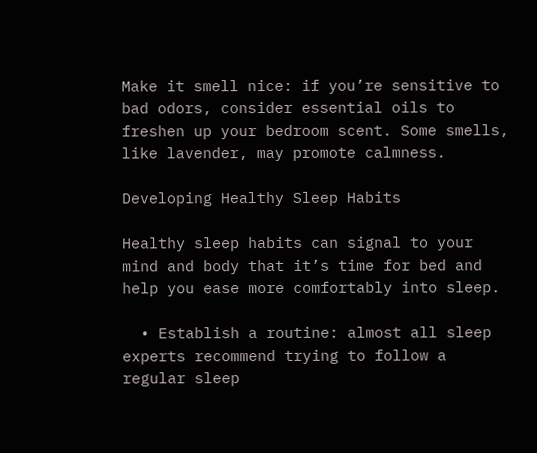Make it smell nice: if you’re sensitive to bad odors, consider essential oils to freshen up your bedroom scent. Some smells, like lavender, may promote calmness.

Developing Healthy Sleep Habits

Healthy sleep habits can signal to your mind and body that it’s time for bed and help you ease more comfortably into sleep.

  • Establish a routine: almost all sleep experts recommend trying to follow a regular sleep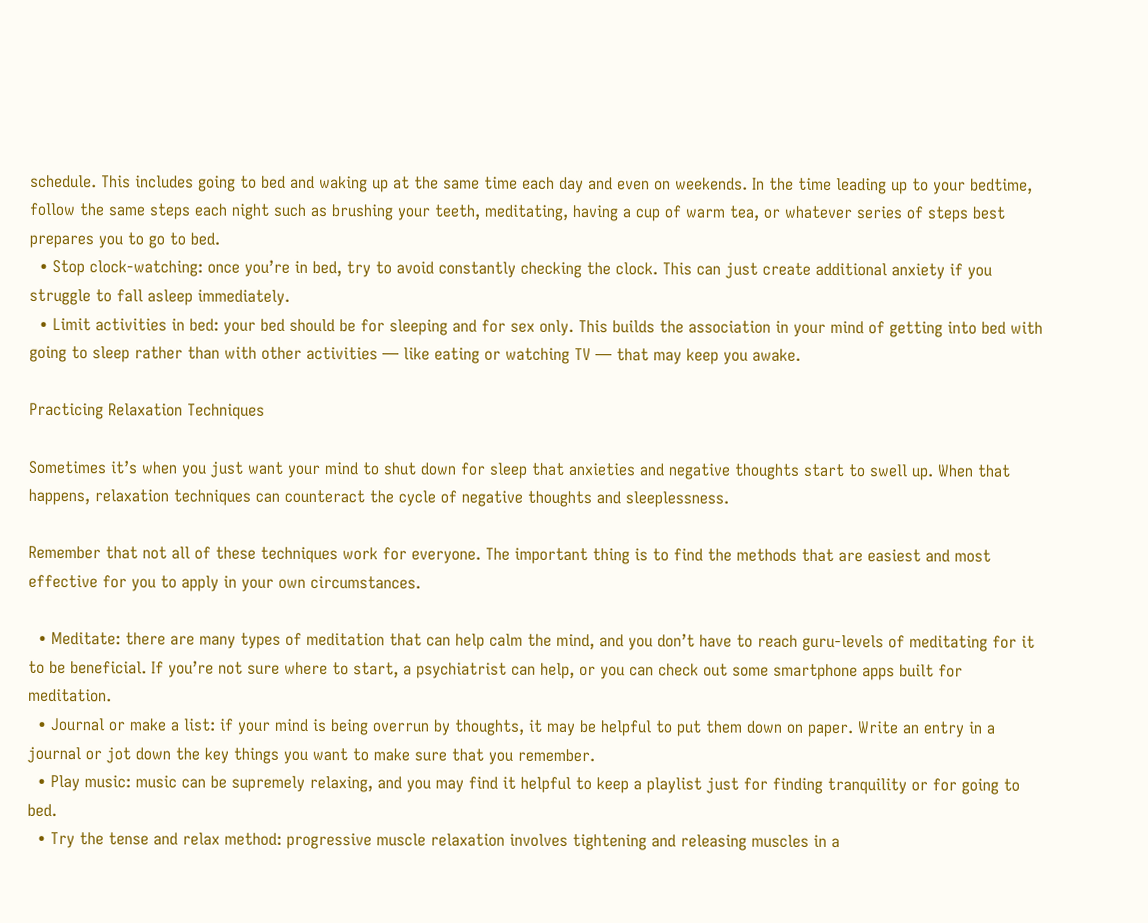schedule. This includes going to bed and waking up at the same time each day and even on weekends. In the time leading up to your bedtime, follow the same steps each night such as brushing your teeth, meditating, having a cup of warm tea, or whatever series of steps best prepares you to go to bed.
  • Stop clock-watching: once you’re in bed, try to avoid constantly checking the clock. This can just create additional anxiety if you struggle to fall asleep immediately.
  • Limit activities in bed: your bed should be for sleeping and for sex only. This builds the association in your mind of getting into bed with going to sleep rather than with other activities — like eating or watching TV — that may keep you awake.

Practicing Relaxation Techniques

Sometimes it’s when you just want your mind to shut down for sleep that anxieties and negative thoughts start to swell up. When that happens, relaxation techniques can counteract the cycle of negative thoughts and sleeplessness.

Remember that not all of these techniques work for everyone. The important thing is to find the methods that are easiest and most effective for you to apply in your own circumstances.

  • Meditate: there are many types of meditation that can help calm the mind, and you don’t have to reach guru-levels of meditating for it to be beneficial. If you’re not sure where to start, a psychiatrist can help, or you can check out some smartphone apps built for meditation.
  • Journal or make a list: if your mind is being overrun by thoughts, it may be helpful to put them down on paper. Write an entry in a journal or jot down the key things you want to make sure that you remember.
  • Play music: music can be supremely relaxing, and you may find it helpful to keep a playlist just for finding tranquility or for going to bed.
  • Try the tense and relax method: progressive muscle relaxation involves tightening and releasing muscles in a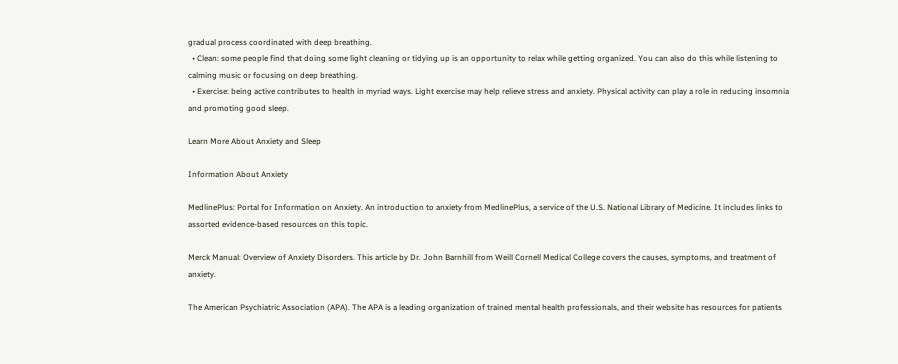gradual process coordinated with deep breathing.
  • Clean: some people find that doing some light cleaning or tidying up is an opportunity to relax while getting organized. You can also do this while listening to calming music or focusing on deep breathing.
  • Exercise: being active contributes to health in myriad ways. Light exercise may help relieve stress and anxiety. Physical activity can play a role in reducing insomnia and promoting good sleep.

Learn More About Anxiety and Sleep

Information About Anxiety

MedlinePlus: Portal for Information on Anxiety. An introduction to anxiety from MedlinePlus, a service of the U.S. National Library of Medicine. It includes links to assorted evidence-based resources on this topic.

Merck Manual: Overview of Anxiety Disorders. This article by Dr. John Barnhill from Weill Cornell Medical College covers the causes, symptoms, and treatment of anxiety.

The American Psychiatric Association (APA). The APA is a leading organization of trained mental health professionals, and their website has resources for patients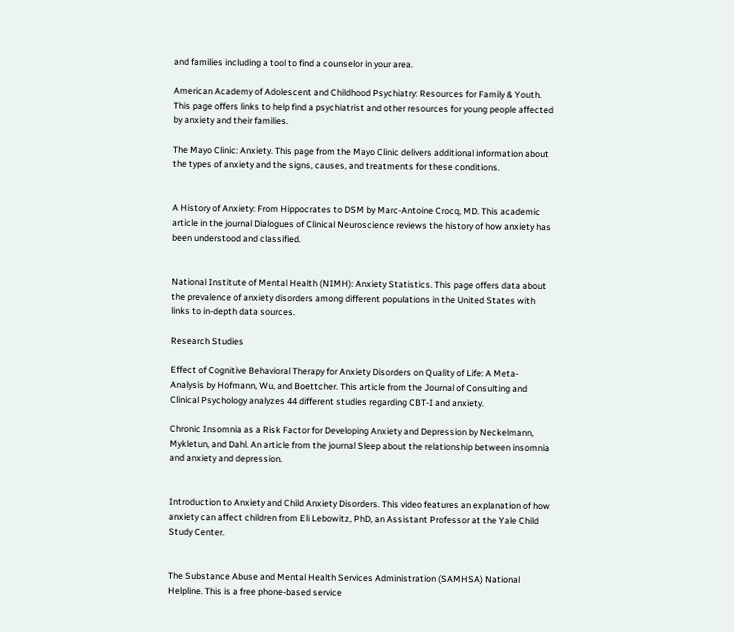and families including a tool to find a counselor in your area.

American Academy of Adolescent and Childhood Psychiatry: Resources for Family & Youth. This page offers links to help find a psychiatrist and other resources for young people affected by anxiety and their families.

The Mayo Clinic: Anxiety. This page from the Mayo Clinic delivers additional information about the types of anxiety and the signs, causes, and treatments for these conditions.


A History of Anxiety: From Hippocrates to DSM by Marc-Antoine Crocq, MD. This academic article in the journal Dialogues of Clinical Neuroscience reviews the history of how anxiety has been understood and classified.


National Institute of Mental Health (NIMH): Anxiety Statistics. This page offers data about the prevalence of anxiety disorders among different populations in the United States with links to in-depth data sources.

Research Studies

Effect of Cognitive Behavioral Therapy for Anxiety Disorders on Quality of Life: A Meta-Analysis by Hofmann, Wu, and Boettcher. This article from the Journal of Consulting and Clinical Psychology analyzes 44 different studies regarding CBT-I and anxiety.

Chronic Insomnia as a Risk Factor for Developing Anxiety and Depression by Neckelmann, Mykletun, and Dahl. An article from the journal Sleep about the relationship between insomnia and anxiety and depression.


Introduction to Anxiety and Child Anxiety Disorders. This video features an explanation of how anxiety can affect children from Eli Lebowitz, PhD, an Assistant Professor at the Yale Child Study Center.


The Substance Abuse and Mental Health Services Administration (SAMHSA) National Helpline. This is a free phone-based service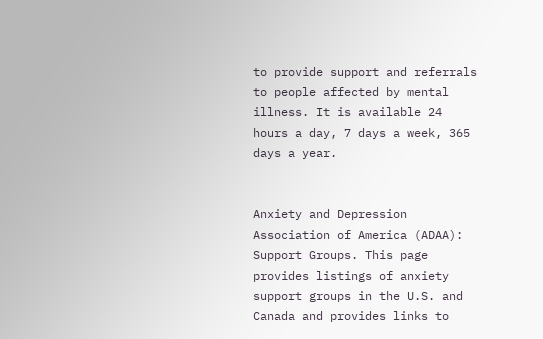to provide support and referrals to people affected by mental illness. It is available 24 hours a day, 7 days a week, 365 days a year.


Anxiety and Depression Association of America (ADAA): Support Groups. This page provides listings of anxiety support groups in the U.S. and Canada and provides links to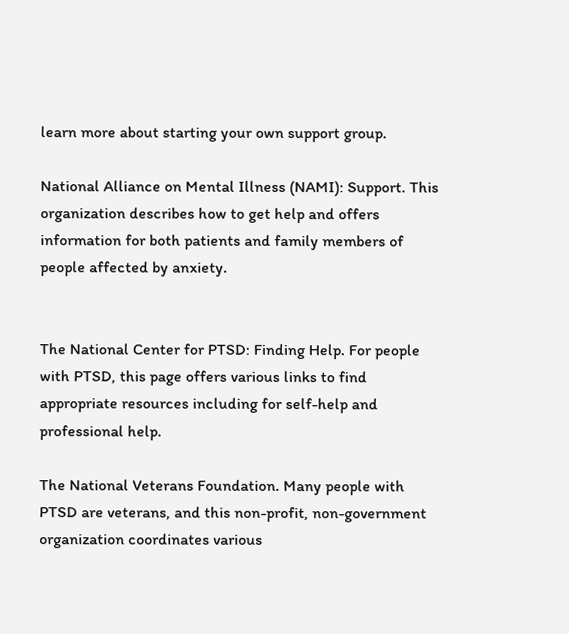learn more about starting your own support group.

National Alliance on Mental Illness (NAMI): Support. This organization describes how to get help and offers information for both patients and family members of people affected by anxiety.


The National Center for PTSD: Finding Help. For people with PTSD, this page offers various links to find appropriate resources including for self-help and professional help.

The National Veterans Foundation. Many people with PTSD are veterans, and this non-profit, non-government organization coordinates various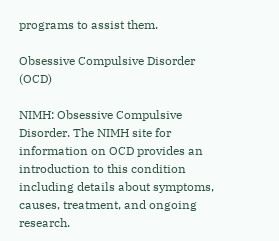programs to assist them.

Obsessive Compulsive Disorder (OCD)

NIMH: Obsessive Compulsive Disorder. The NIMH site for information on OCD provides an introduction to this condition including details about symptoms, causes, treatment, and ongoing research.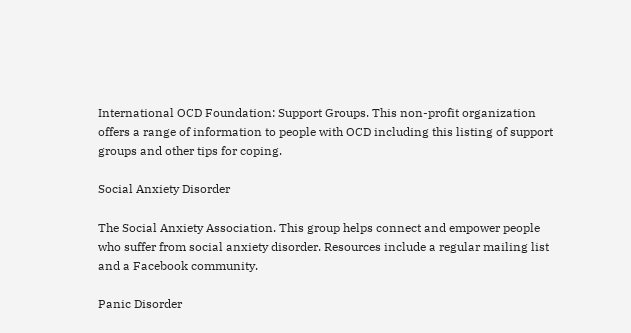International OCD Foundation: Support Groups. This non-profit organization offers a range of information to people with OCD including this listing of support groups and other tips for coping.

Social Anxiety Disorder

The Social Anxiety Association. This group helps connect and empower people who suffer from social anxiety disorder. Resources include a regular mailing list and a Facebook community.

Panic Disorder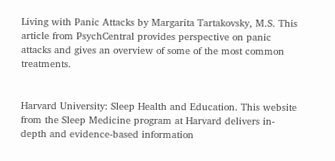Living with Panic Attacks by Margarita Tartakovsky, M.S. This article from PsychCentral provides perspective on panic attacks and gives an overview of some of the most common treatments.


Harvard University: Sleep Health and Education. This website from the Sleep Medicine program at Harvard delivers in-depth and evidence-based information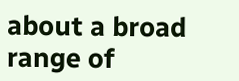about a broad range of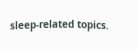sleep-related topics.